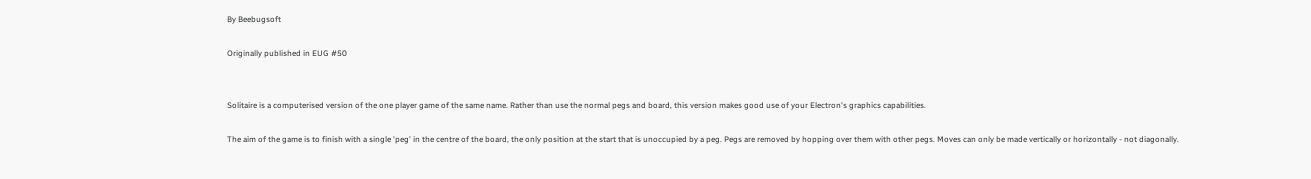By Beebugsoft

Originally published in EUG #50


Solitaire is a computerised version of the one player game of the same name. Rather than use the normal pegs and board, this version makes good use of your Electron's graphics capabilities.

The aim of the game is to finish with a single 'peg' in the centre of the board, the only position at the start that is unoccupied by a peg. Pegs are removed by hopping over them with other pegs. Moves can only be made vertically or horizontally - not diagonally.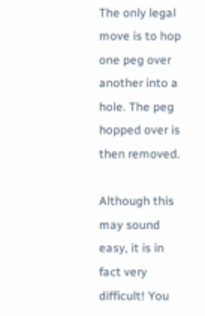The only legal move is to hop one peg over another into a hole. The peg hopped over is then removed.

Although this may sound easy, it is in fact very difficult! You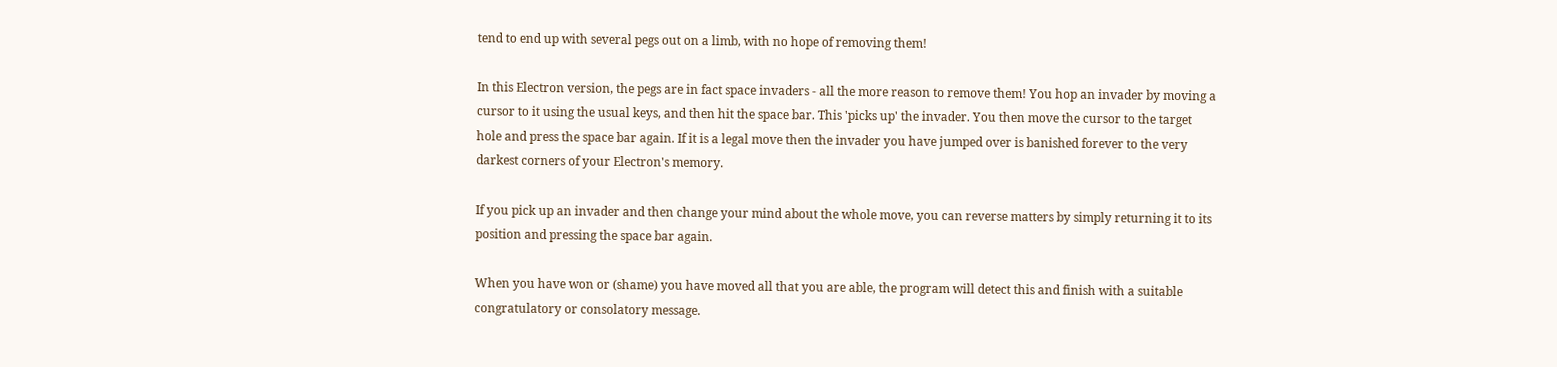tend to end up with several pegs out on a limb, with no hope of removing them!

In this Electron version, the pegs are in fact space invaders - all the more reason to remove them! You hop an invader by moving a cursor to it using the usual keys, and then hit the space bar. This 'picks up' the invader. You then move the cursor to the target hole and press the space bar again. If it is a legal move then the invader you have jumped over is banished forever to the very darkest corners of your Electron's memory.

If you pick up an invader and then change your mind about the whole move, you can reverse matters by simply returning it to its position and pressing the space bar again.

When you have won or (shame) you have moved all that you are able, the program will detect this and finish with a suitable congratulatory or consolatory message.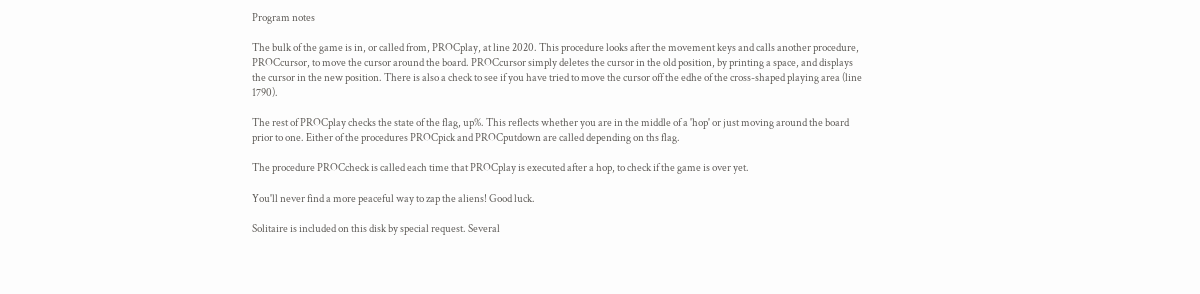Program notes

The bulk of the game is in, or called from, PROCplay, at line 2020. This procedure looks after the movement keys and calls another procedure, PROCcursor, to move the cursor around the board. PROCcursor simply deletes the cursor in the old position, by printing a space, and displays the cursor in the new position. There is also a check to see if you have tried to move the cursor off the edhe of the cross-shaped playing area (line 1790).

The rest of PROCplay checks the state of the flag, up%. This reflects whether you are in the middle of a 'hop' or just moving around the board prior to one. Either of the procedures PROCpick and PROCputdown are called depending on ths flag.

The procedure PROCcheck is called each time that PROCplay is executed after a hop, to check if the game is over yet.

You'll never find a more peaceful way to zap the aliens! Good luck.

Solitaire is included on this disk by special request. Several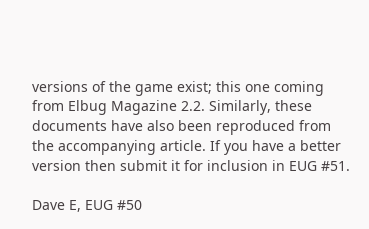versions of the game exist; this one coming from Elbug Magazine 2.2. Similarly, these documents have also been reproduced from the accompanying article. If you have a better version then submit it for inclusion in EUG #51.

Dave E, EUG #50